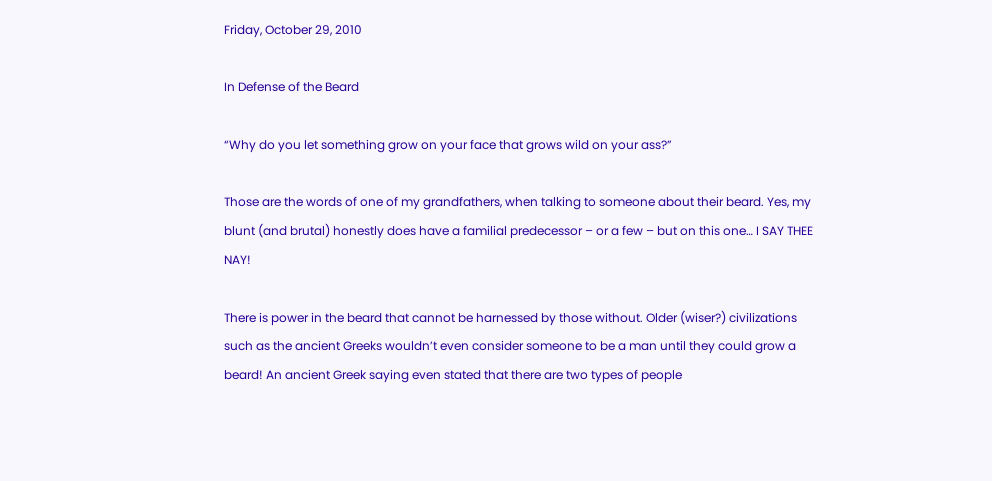Friday, October 29, 2010

In Defense of the Beard

“Why do you let something grow on your face that grows wild on your ass?”

Those are the words of one of my grandfathers, when talking to someone about their beard. Yes, my blunt (and brutal) honestly does have a familial predecessor – or a few – but on this one… I SAY THEE NAY!

There is power in the beard that cannot be harnessed by those without. Older (wiser?) civilizations such as the ancient Greeks wouldn’t even consider someone to be a man until they could grow a beard! An ancient Greek saying even stated that there are two types of people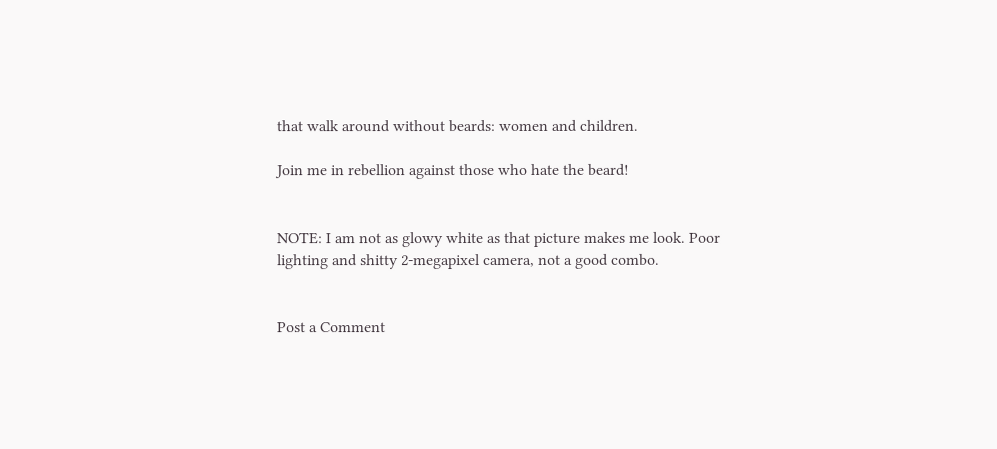that walk around without beards: women and children.

Join me in rebellion against those who hate the beard!


NOTE: I am not as glowy white as that picture makes me look. Poor lighting and shitty 2-megapixel camera, not a good combo.


Post a Comment